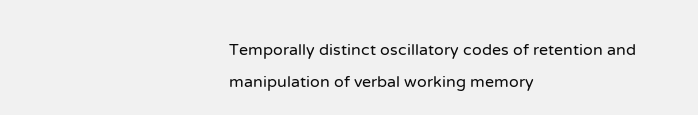Temporally distinct oscillatory codes of retention and manipulation of verbal working memory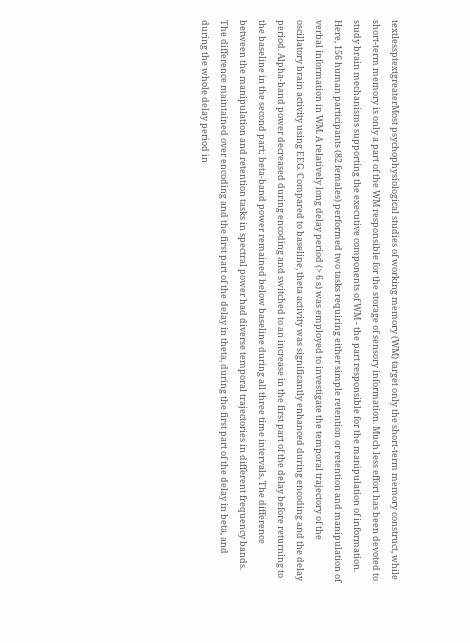textlessptextgreaterMost psychophysiological studies of working memory (WM) target only the short-term memory construct, while short-term memory is only a part of the WM responsible for the storage of sensory information. Much less effort has been devoted to study brain mechanisms supporting the executive components of WM - the part responsible for the manipulation of information. Here, 156 human participants (82 females) performed two tasks requiring either simple retention or retention and manipulation of verbal information in WM. A relatively long delay period (> 6 s) was employed to investigate the temporal trajectory of the oscillatory brain activity using EEG. Compared to baseline, theta activity was significantly enhanced during encoding and the delay period. Alpha-band power decreased during encoding and switched to an increase in the first part of the delay before returning to the baseline in the second part; beta-band power remained below baseline during all three time intervals. The difference between the manipulation and retention tasks in spectral power had diverse temporal trajectories in different frequency bands. The difference maintained over encoding and the first part of the delay in theta, during the first part of the delay in beta, and during the whole delay period in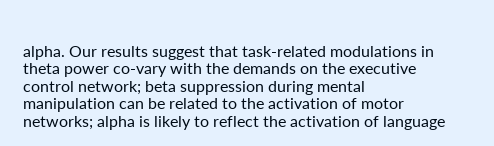alpha. Our results suggest that task-related modulations in theta power co-vary with the demands on the executive control network; beta suppression during mental manipulation can be related to the activation of motor networks; alpha is likely to reflect the activation of language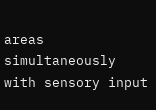areas simultaneously with sensory input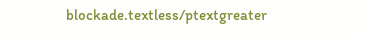blockade.textless/ptextgreater